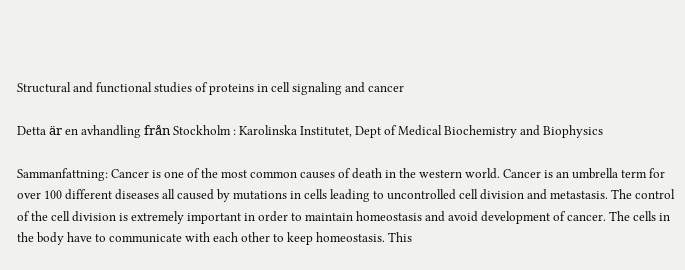Structural and functional studies of proteins in cell signaling and cancer

Detta är en avhandling från Stockholm : Karolinska Institutet, Dept of Medical Biochemistry and Biophysics

Sammanfattning: Cancer is one of the most common causes of death in the western world. Cancer is an umbrella term for over 100 different diseases all caused by mutations in cells leading to uncontrolled cell division and metastasis. The control of the cell division is extremely important in order to maintain homeostasis and avoid development of cancer. The cells in the body have to communicate with each other to keep homeostasis. This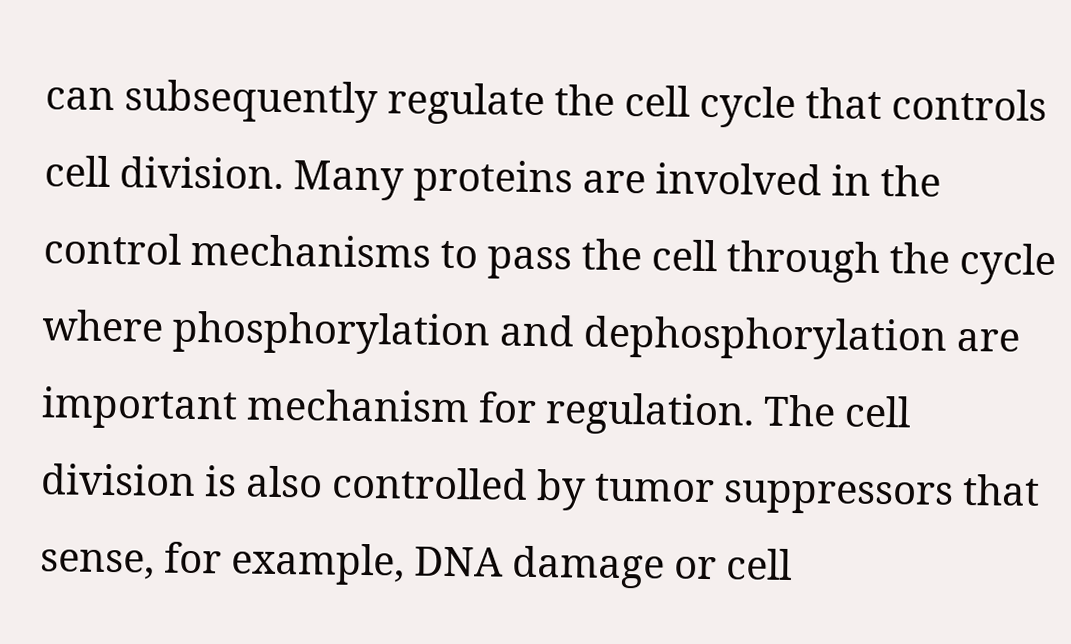can subsequently regulate the cell cycle that controls cell division. Many proteins are involved in the control mechanisms to pass the cell through the cycle where phosphorylation and dephosphorylation are important mechanism for regulation. The cell division is also controlled by tumor suppressors that sense, for example, DNA damage or cell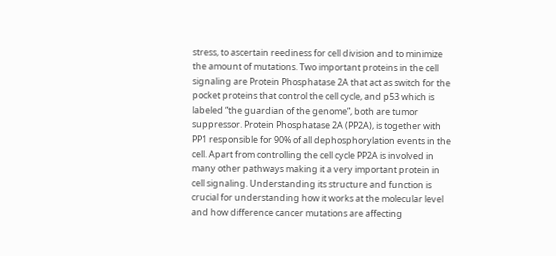stress, to ascertain reediness for cell division and to minimize the amount of mutations. Two important proteins in the cell signaling are Protein Phosphatase 2A that act as switch for the pocket proteins that control the cell cycle, and p53 which is labeled “the guardian of the genome”, both are tumor suppressor. Protein Phosphatase 2A (PP2A), is together with PP1 responsible for 90% of all dephosphorylation events in the cell. Apart from controlling the cell cycle PP2A is involved in many other pathways making it a very important protein in cell signaling. Understanding its structure and function is crucial for understanding how it works at the molecular level and how difference cancer mutations are affecting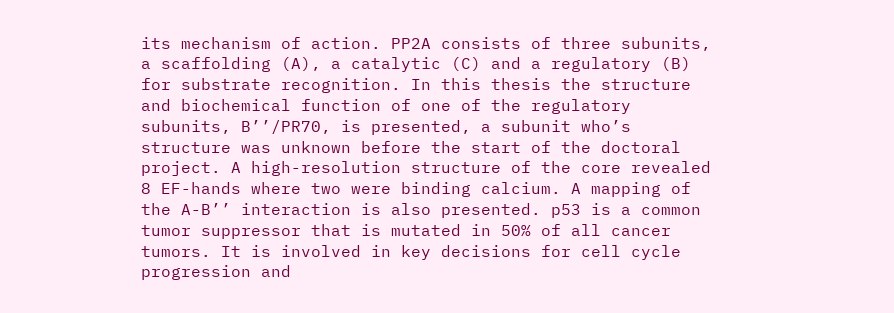its mechanism of action. PP2A consists of three subunits, a scaffolding (A), a catalytic (C) and a regulatory (B) for substrate recognition. In this thesis the structure and biochemical function of one of the regulatory subunits, B’’/PR70, is presented, a subunit who’s structure was unknown before the start of the doctoral project. A high-resolution structure of the core revealed 8 EF-hands where two were binding calcium. A mapping of the A-B’’ interaction is also presented. p53 is a common tumor suppressor that is mutated in 50% of all cancer tumors. It is involved in key decisions for cell cycle progression and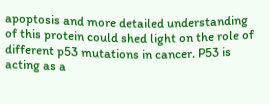apoptosis and more detailed understanding of this protein could shed light on the role of different p53 mutations in cancer. P53 is acting as a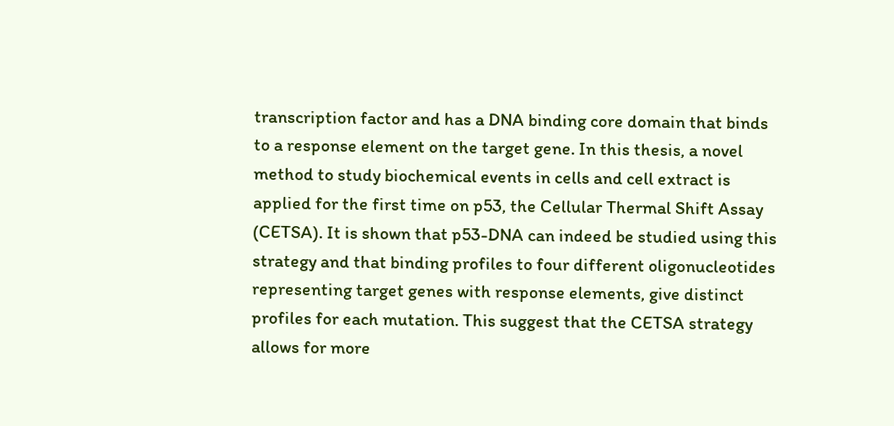transcription factor and has a DNA binding core domain that binds to a response element on the target gene. In this thesis, a novel method to study biochemical events in cells and cell extract is applied for the first time on p53, the Cellular Thermal Shift Assay (CETSA). It is shown that p53-DNA can indeed be studied using this strategy and that binding profiles to four different oligonucleotides representing target genes with response elements, give distinct profiles for each mutation. This suggest that the CETSA strategy allows for more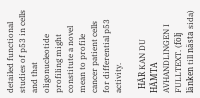detailed functional studies of p53 in cells and that oligonucleotide profiling might constitute a novel mean to profile cancer patient cells for differential p53 activity.

  HÄR KAN DU HÄMTA AVHANDLINGEN I FULLTEXT. (följ länken till nästa sida)